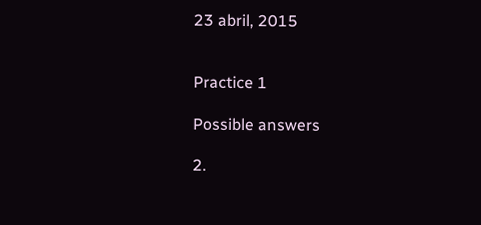23 abril, 2015


Practice 1

Possible answers

2.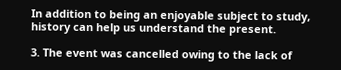In addition to being an enjoyable subject to study, history can help us understand the present.

3. The event was cancelled owing to the lack of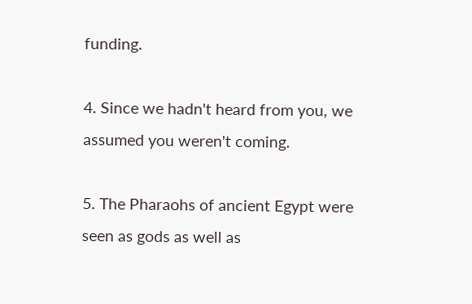funding.

4. Since we hadn't heard from you, we assumed you weren't coming.

5. The Pharaohs of ancient Egypt were seen as gods as well as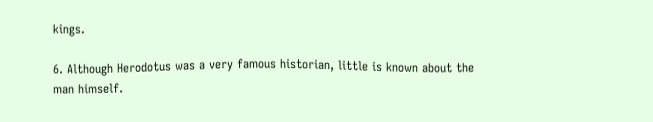kings.

6. Although Herodotus was a very famous historian, little is known about the man himself.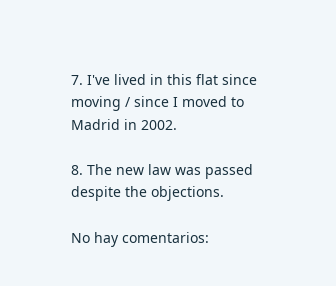7. I've lived in this flat since moving / since I moved to Madrid in 2002.

8. The new law was passed despite the objections.

No hay comentarios: